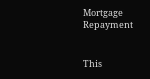Mortgage Repayment


This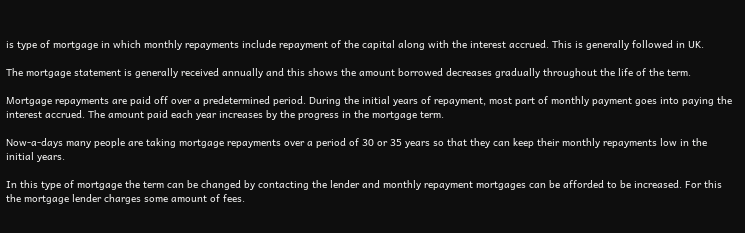is type of mortgage in which monthly repayments include repayment of the capital along with the interest accrued. This is generally followed in UK.

The mortgage statement is generally received annually and this shows the amount borrowed decreases gradually throughout the life of the term.

Mortgage repayments are paid off over a predetermined period. During the initial years of repayment, most part of monthly payment goes into paying the interest accrued. The amount paid each year increases by the progress in the mortgage term.

Now-a-days many people are taking mortgage repayments over a period of 30 or 35 years so that they can keep their monthly repayments low in the initial years.

In this type of mortgage the term can be changed by contacting the lender and monthly repayment mortgages can be afforded to be increased. For this the mortgage lender charges some amount of fees.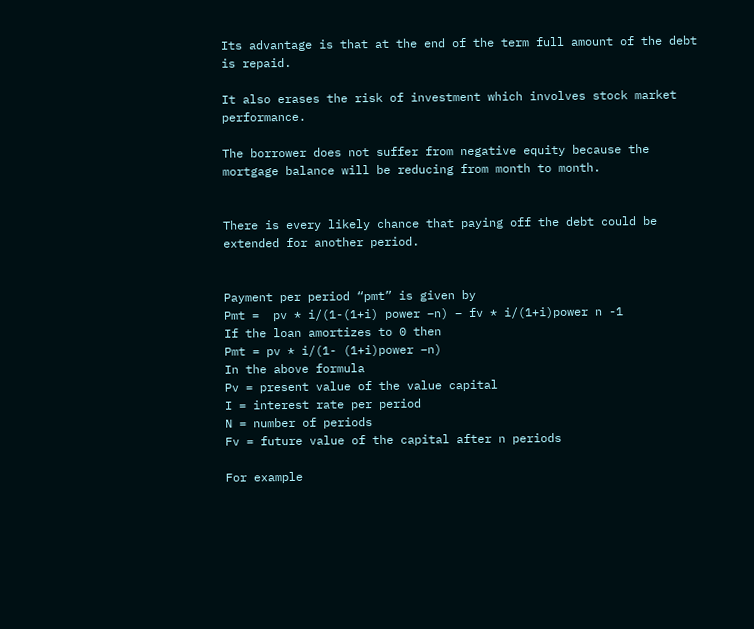Its advantage is that at the end of the term full amount of the debt is repaid.

It also erases the risk of investment which involves stock market performance.

The borrower does not suffer from negative equity because the mortgage balance will be reducing from month to month.


There is every likely chance that paying off the debt could be extended for another period.


Payment per period “pmt” is given by
Pmt =  pv * i/(1-(1+i) power –n) – fv * i/(1+i)power n -1
If the loan amortizes to 0 then
Pmt = pv * i/(1- (1+i)power –n)
In the above formula
Pv = present value of the value capital
I = interest rate per period
N = number of periods
Fv = future value of the capital after n periods

For example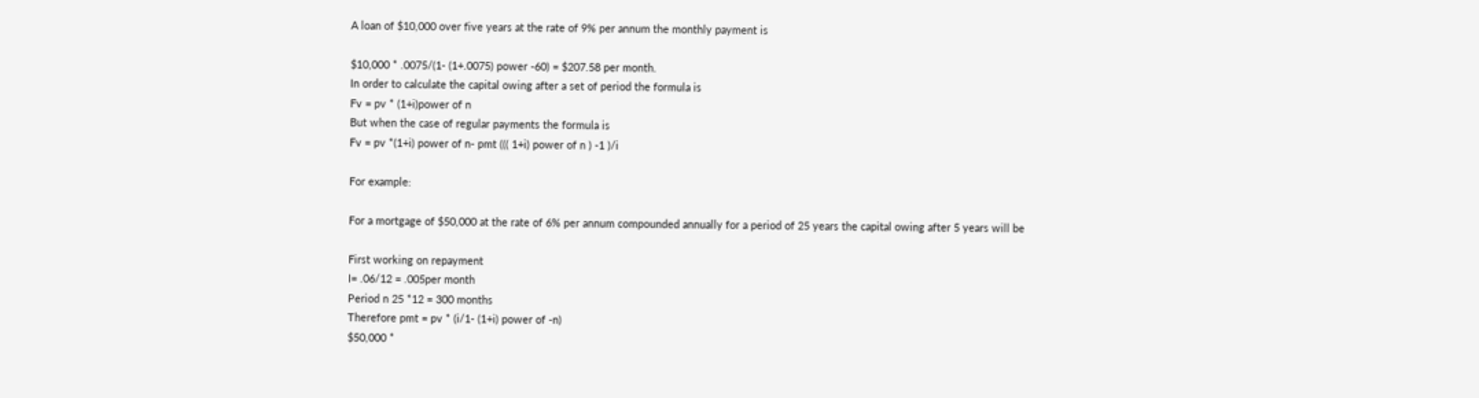A loan of $10,000 over five years at the rate of 9% per annum the monthly payment is

$10,000 * .0075/(1- (1+.0075) power -60) = $207.58 per month.
In order to calculate the capital owing after a set of period the formula is
Fv = pv * (1+i)power of n
But when the case of regular payments the formula is
Fv = pv *(1+i) power of n- pmt ((( 1+i) power of n ) -1 )/i

For example:

For a mortgage of $50,000 at the rate of 6% per annum compounded annually for a period of 25 years the capital owing after 5 years will be

First working on repayment
I= .06/12 = .005per month
Period n 25 *12 = 300 months
Therefore pmt = pv * (i/1- (1+i) power of -n)
$50,000 *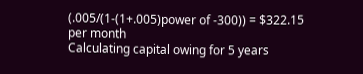(.005/(1-(1+.005)power of -300)) = $322.15 per month
Calculating capital owing for 5 years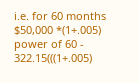i.e. for 60 months
$50,000 *(1+.005) power of 60 - 322.15(((1+.005)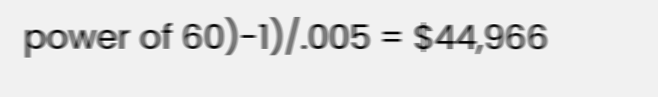power of 60)-1)/.005 = $44,966